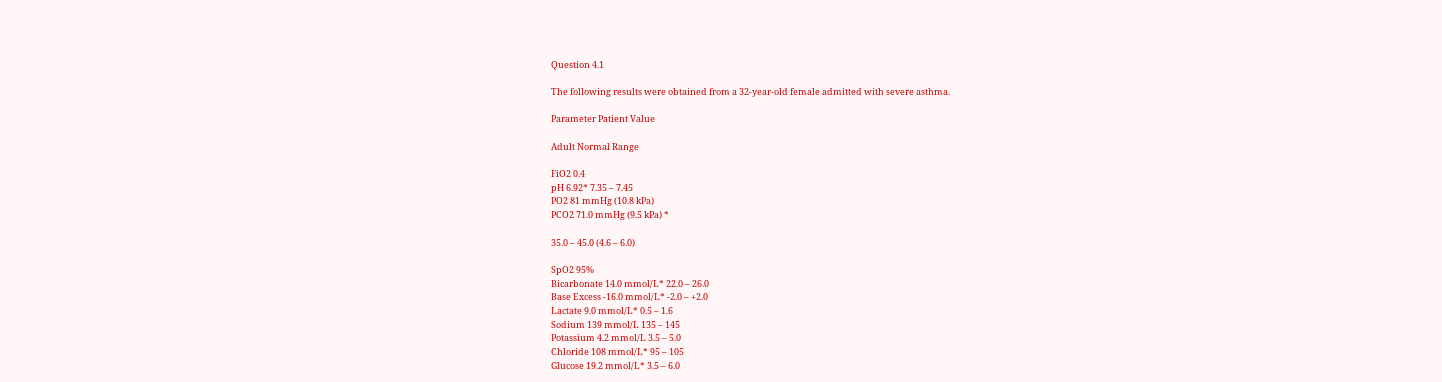Question 4.1

The following results were obtained from a 32-year-old female admitted with severe asthma.

Parameter Patient Value

Adult Normal Range

FiO2 0.4
pH 6.92* 7.35 – 7.45
PO2 81 mmHg (10.8 kPa)
PCO2 71.0 mmHg (9.5 kPa) *

35.0 – 45.0 (4.6 – 6.0)

SpO2 95%
Bicarbonate 14.0 mmol/L* 22.0 – 26.0
Base Excess -16.0 mmol/L* -2.0 – +2.0
Lactate 9.0 mmol/L* 0.5 – 1.6
Sodium 139 mmol/L 135 – 145
Potassium 4.2 mmol/L 3.5 – 5.0
Chloride 108 mmol/L* 95 – 105
Glucose 19.2 mmol/L* 3.5 – 6.0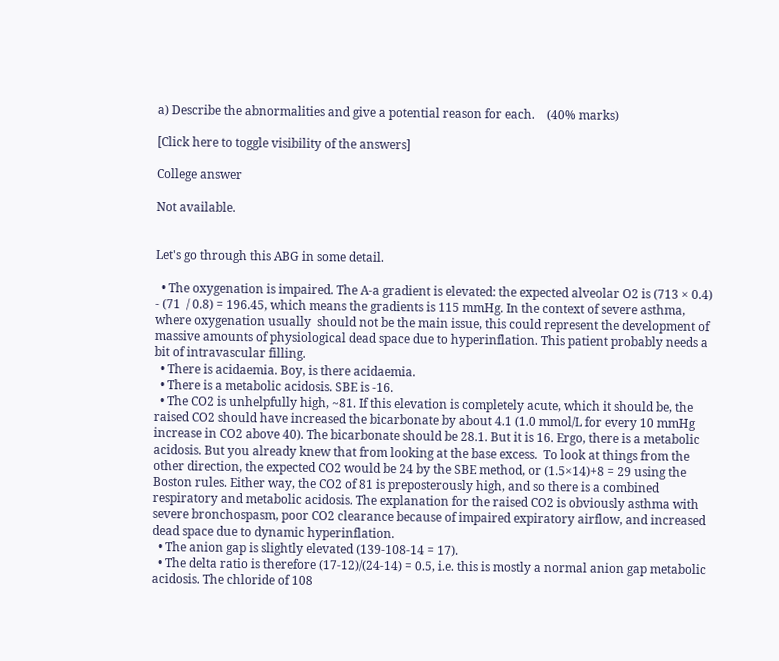a) Describe the abnormalities and give a potential reason for each.    (40% marks)

[Click here to toggle visibility of the answers]

College answer

Not available.


Let's go through this ABG in some detail.

  • The oxygenation is impaired. The A-a gradient is elevated: the expected alveolar O2 is (713 × 0.4) - (71  / 0.8) = 196.45, which means the gradients is 115 mmHg. In the context of severe asthma, where oxygenation usually  should not be the main issue, this could represent the development of massive amounts of physiological dead space due to hyperinflation. This patient probably needs a bit of intravascular filling.
  • There is acidaemia. Boy, is there acidaemia.
  • There is a metabolic acidosis. SBE is -16.
  • The CO2 is unhelpfully high, ~81. If this elevation is completely acute, which it should be, the raised CO2 should have increased the bicarbonate by about 4.1 (1.0 mmol/L for every 10 mmHg increase in CO2 above 40). The bicarbonate should be 28.1. But it is 16. Ergo, there is a metabolic acidosis. But you already knew that from looking at the base excess.  To look at things from the other direction, the expected CO2 would be 24 by the SBE method, or (1.5×14)+8 = 29 using the Boston rules. Either way, the CO2 of 81 is preposterously high, and so there is a combined respiratory and metabolic acidosis. The explanation for the raised CO2 is obviously asthma with severe bronchospasm, poor CO2 clearance because of impaired expiratory airflow, and increased dead space due to dynamic hyperinflation.
  • The anion gap is slightly elevated (139-108-14 = 17).
  • The delta ratio is therefore (17-12)/(24-14) = 0.5, i.e. this is mostly a normal anion gap metabolic acidosis. The chloride of 108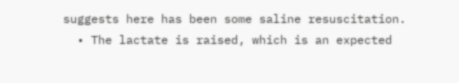suggests here has been some saline resuscitation.
  • The lactate is raised, which is an expected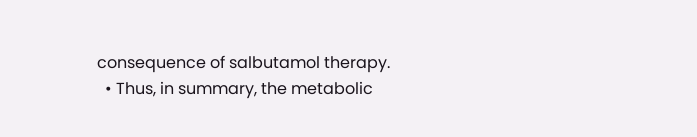consequence of salbutamol therapy.
  • Thus, in summary, the metabolic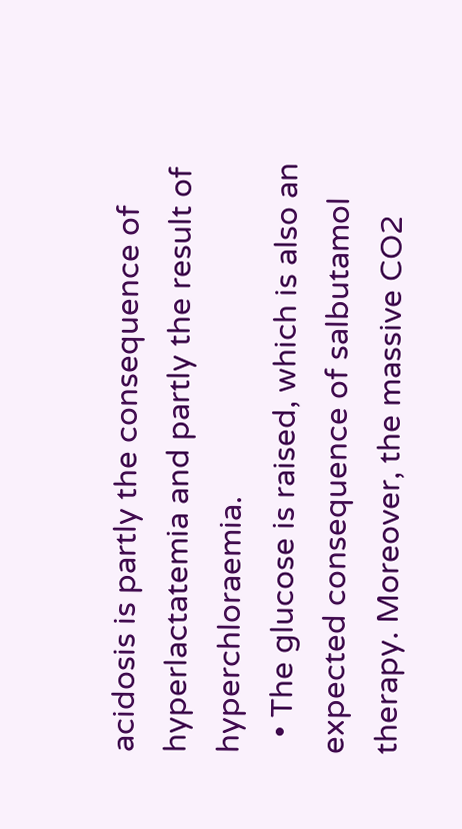acidosis is partly the consequence of hyperlactatemia and partly the result of hyperchloraemia.
  • The glucose is raised, which is also an expected consequence of salbutamol therapy. Moreover, the massive CO2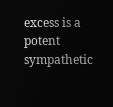excess is a potent sympathetic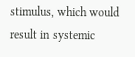stimulus, which would result in systemic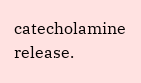catecholamine release.